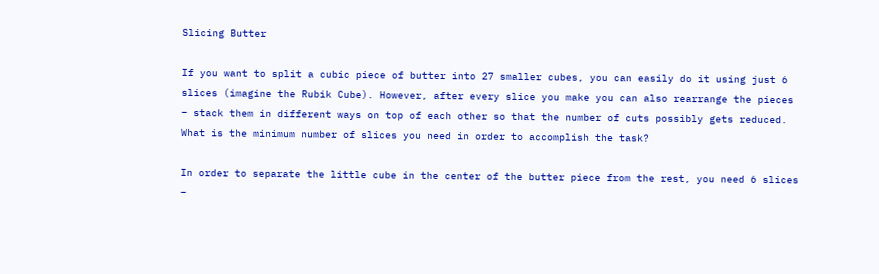Slicing Butter

If you want to split a cubic piece of butter into 27 smaller cubes, you can easily do it using just 6 slices (imagine the Rubik Cube). However, after every slice you make you can also rearrange the pieces – stack them in different ways on top of each other so that the number of cuts possibly gets reduced. What is the minimum number of slices you need in order to accomplish the task?

In order to separate the little cube in the center of the butter piece from the rest, you need 6 slices –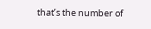that’s the number of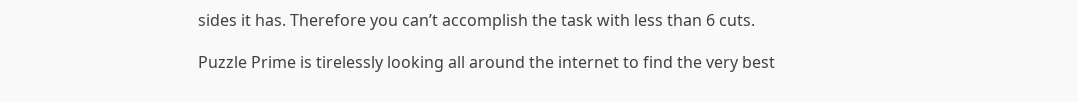sides it has. Therefore you can’t accomplish the task with less than 6 cuts.

Puzzle Prime is tirelessly looking all around the internet to find the very best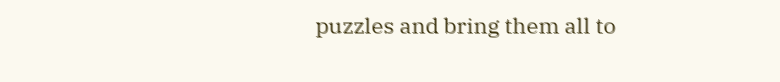puzzles and bring them all to